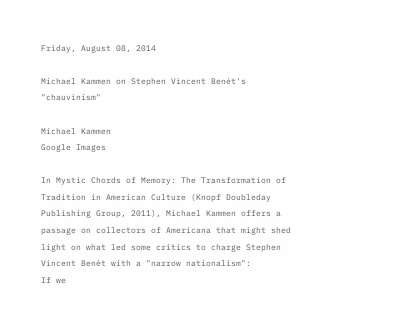Friday, August 08, 2014

Michael Kammen on Stephen Vincent Benét's "chauvinism"

Michael Kammen
Google Images

In Mystic Chords of Memory: The Transformation of Tradition in American Culture (Knopf Doubleday Publishing Group, 2011), Michael Kammen offers a passage on collectors of Americana that might shed light on what led some critics to charge Stephen Vincent Benét with a "narrow nationalism":
If we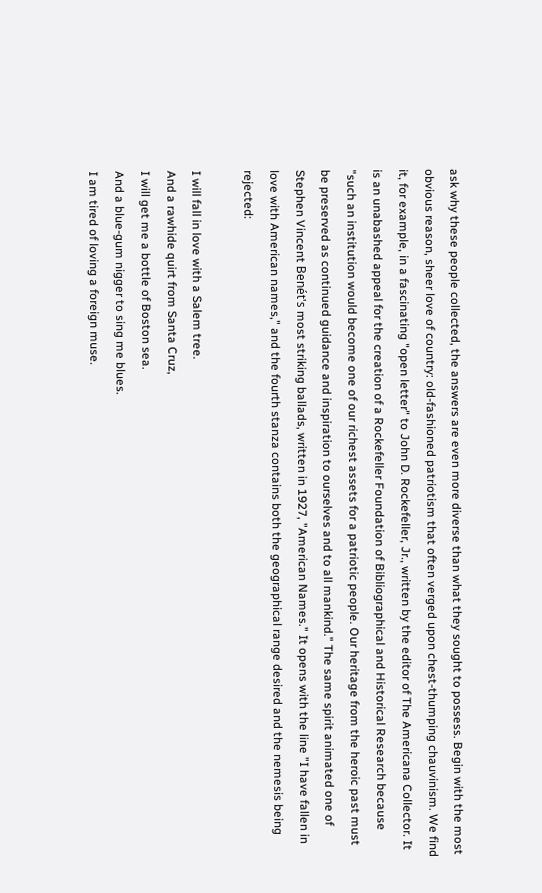ask why these people collected, the answers are even more diverse than what they sought to possess. Begin with the most obvious reason, sheer love of country: old-fashioned patriotism that often verged upon chest-thumping chauvinism. We find it, for example, in a fascinating "open letter" to John D. Rockefeller, Jr., written by the editor of The Americana Collector. It is an unabashed appeal for the creation of a Rockefeller Foundation of Bibliographical and Historical Research because "such an institution would become one of our richest assets for a patriotic people. Our heritage from the heroic past must be preserved as continued guidance and inspiration to ourselves and to all mankind." The same spirit animated one of Stephen Vincent Benét's most striking ballads, written in 1927, "American Names." It opens with the line "I have fallen in love with American names," and the fourth stanza contains both the geographical range desired and the nemesis being rejected:

I will fall in love with a Salem tree.
And a rawhide quirt from Santa Cruz,
I will get me a bottle of Boston sea.
And a blue-gum nigger to sing me blues.
I am tired of loving a foreign muse.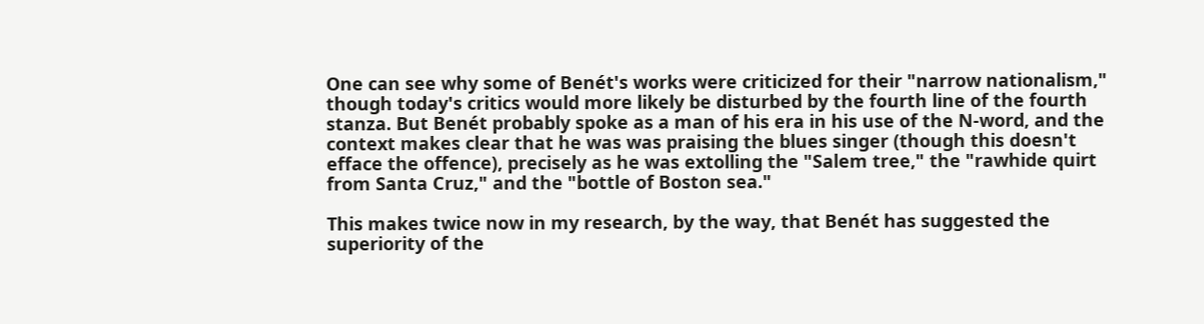One can see why some of Benét's works were criticized for their "narrow nationalism," though today's critics would more likely be disturbed by the fourth line of the fourth stanza. But Benét probably spoke as a man of his era in his use of the N-word, and the context makes clear that he was was praising the blues singer (though this doesn't efface the offence), precisely as he was extolling the "Salem tree," the "rawhide quirt from Santa Cruz," and the "bottle of Boston sea."

This makes twice now in my research, by the way, that Benét has suggested the superiority of the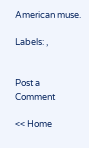American muse.

Labels: ,


Post a Comment

<< Home